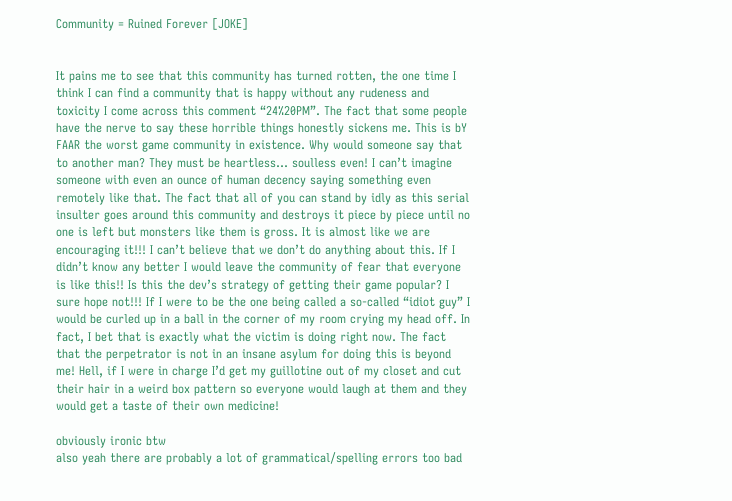Community = Ruined Forever [JOKE]


It pains me to see that this community has turned rotten, the one time I think I can find a community that is happy without any rudeness and toxicity I come across this comment “24%20PM”. The fact that some people have the nerve to say these horrible things honestly sickens me. This is bY FAAR the worst game community in existence. Why would someone say that to another man? They must be heartless… soulless even! I can’t imagine someone with even an ounce of human decency saying something even remotely like that. The fact that all of you can stand by idly as this serial insulter goes around this community and destroys it piece by piece until no one is left but monsters like them is gross. It is almost like we are encouraging it!!! I can’t believe that we don’t do anything about this. If I didn’t know any better I would leave the community of fear that everyone is like this!! Is this the dev’s strategy of getting their game popular? I sure hope not!!! If I were to be the one being called a so-called “idiot guy” I would be curled up in a ball in the corner of my room crying my head off. In fact, I bet that is exactly what the victim is doing right now. The fact that the perpetrator is not in an insane asylum for doing this is beyond me! Hell, if I were in charge I’d get my guillotine out of my closet and cut their hair in a weird box pattern so everyone would laugh at them and they would get a taste of their own medicine!

obviously ironic btw
also yeah there are probably a lot of grammatical/spelling errors too bad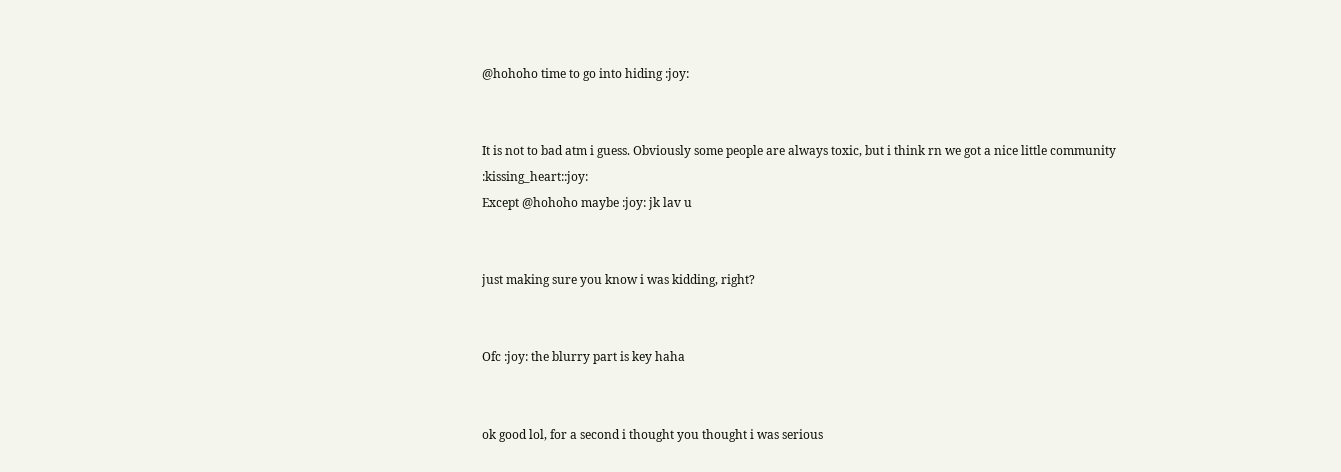@hohoho time to go into hiding :joy:


It is not to bad atm i guess. Obviously some people are always toxic, but i think rn we got a nice little community :kissing_heart::joy:
Except @hohoho maybe :joy: jk lav u


just making sure you know i was kidding, right?


Ofc :joy: the blurry part is key haha


ok good lol, for a second i thought you thought i was serious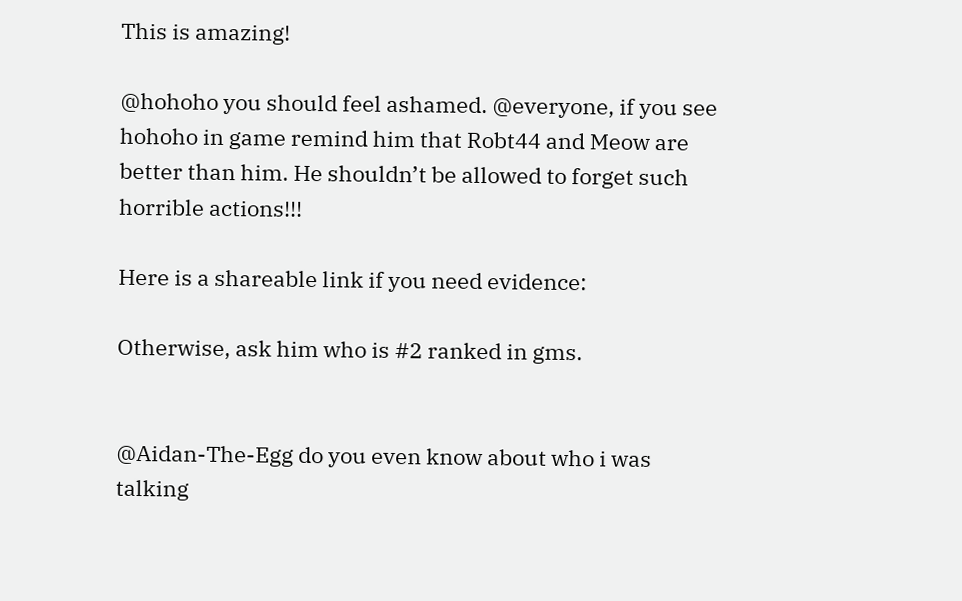This is amazing!

@hohoho you should feel ashamed. @everyone, if you see hohoho in game remind him that Robt44 and Meow are better than him. He shouldn’t be allowed to forget such horrible actions!!!

Here is a shareable link if you need evidence:

Otherwise, ask him who is #2 ranked in gms.


@Aidan-The-Egg do you even know about who i was talking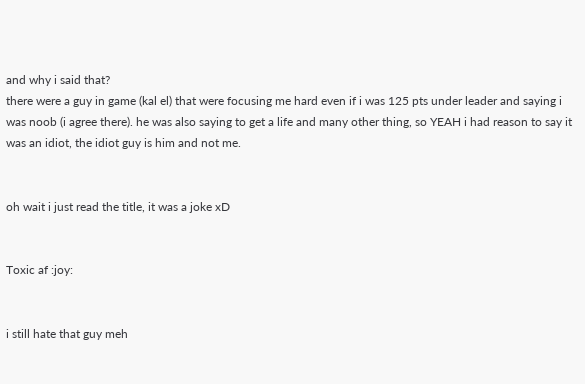and why i said that?
there were a guy in game (kal el) that were focusing me hard even if i was 125 pts under leader and saying i was noob (i agree there). he was also saying to get a life and many other thing, so YEAH i had reason to say it was an idiot, the idiot guy is him and not me.


oh wait i just read the title, it was a joke xD


Toxic af :joy:


i still hate that guy meh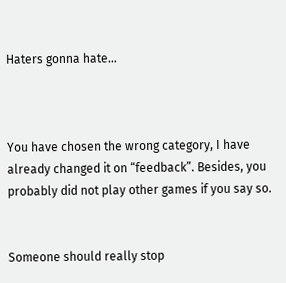Haters gonna hate…



You have chosen the wrong category, I have already changed it on “feedback”. Besides, you probably did not play other games if you say so.


Someone should really stop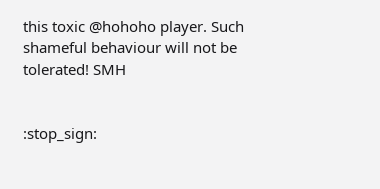this toxic @hohoho player. Such shameful behaviour will not be tolerated! SMH


:stop_sign: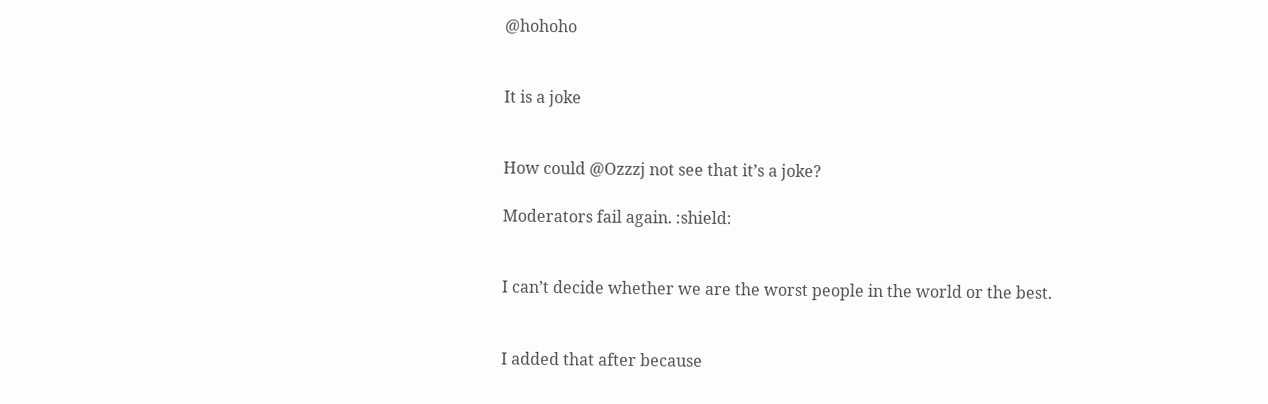@hohoho


It is a joke


How could @Ozzzj not see that it’s a joke?

Moderators fail again. :shield:


I can’t decide whether we are the worst people in the world or the best.


I added that after because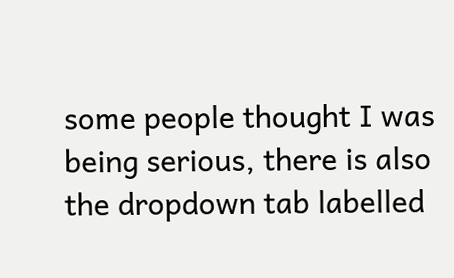some people thought I was being serious, there is also the dropdown tab labelled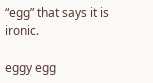“egg” that says it is ironic.

eggy egg